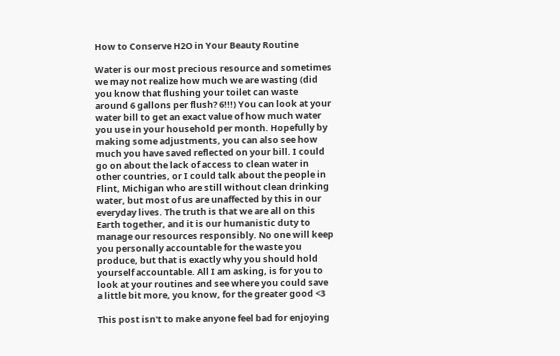How to Conserve H2O in Your Beauty Routine

Water is our most precious resource and sometimes we may not realize how much we are wasting (did you know that flushing your toilet can waste around 6 gallons per flush? 6!!!) You can look at your water bill to get an exact value of how much water you use in your household per month. Hopefully by making some adjustments, you can also see how much you have saved reflected on your bill. I could go on about the lack of access to clean water in other countries, or I could talk about the people in Flint, Michigan who are still without clean drinking water, but most of us are unaffected by this in our everyday lives. The truth is that we are all on this Earth together, and it is our humanistic duty to manage our resources responsibly. No one will keep you personally accountable for the waste you produce, but that is exactly why you should hold yourself accountable. All I am asking, is for you to look at your routines and see where you could save a little bit more, you know, for the greater good <3

This post isn't to make anyone feel bad for enjoying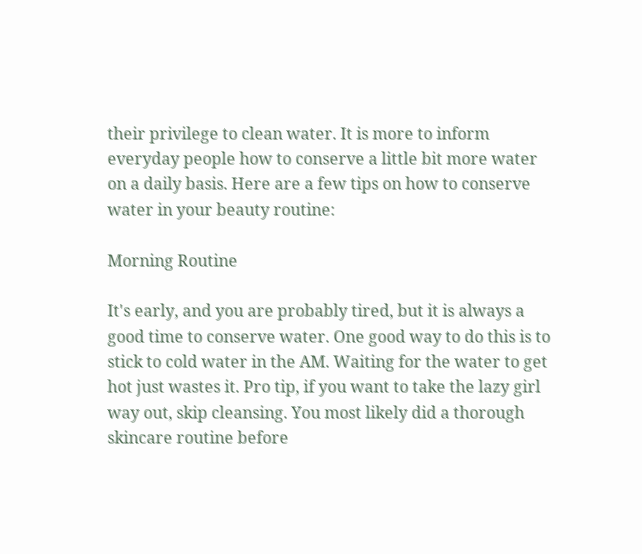their privilege to clean water. It is more to inform everyday people how to conserve a little bit more water on a daily basis. Here are a few tips on how to conserve water in your beauty routine:

Morning Routine

It's early, and you are probably tired, but it is always a good time to conserve water. One good way to do this is to stick to cold water in the AM. Waiting for the water to get hot just wastes it. Pro tip, if you want to take the lazy girl way out, skip cleansing. You most likely did a thorough skincare routine before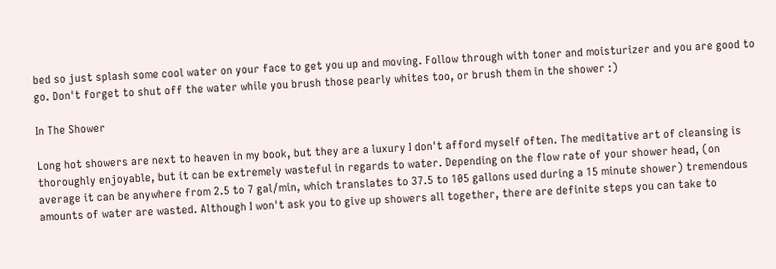bed so just splash some cool water on your face to get you up and moving. Follow through with toner and moisturizer and you are good to go. Don't forget to shut off the water while you brush those pearly whites too, or brush them in the shower :)

In The Shower

Long hot showers are next to heaven in my book, but they are a luxury I don't afford myself often. The meditative art of cleansing is thoroughly enjoyable, but it can be extremely wasteful in regards to water. Depending on the flow rate of your shower head, (on average it can be anywhere from 2.5 to 7 gal/min, which translates to 37.5 to 105 gallons used during a 15 minute shower) tremendous amounts of water are wasted. Although I won't ask you to give up showers all together, there are definite steps you can take to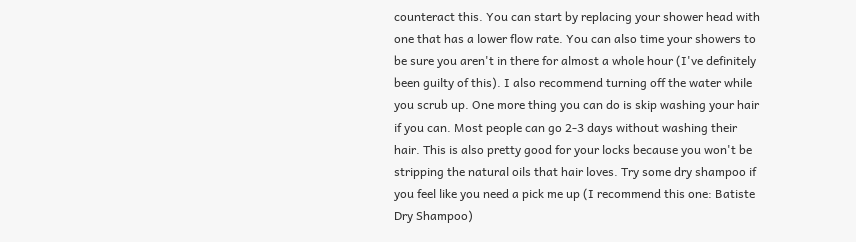counteract this. You can start by replacing your shower head with one that has a lower flow rate. You can also time your showers to be sure you aren't in there for almost a whole hour (I've definitely been guilty of this). I also recommend turning off the water while you scrub up. One more thing you can do is skip washing your hair if you can. Most people can go 2-3 days without washing their hair. This is also pretty good for your locks because you won't be stripping the natural oils that hair loves. Try some dry shampoo if you feel like you need a pick me up (I recommend this one: Batiste Dry Shampoo)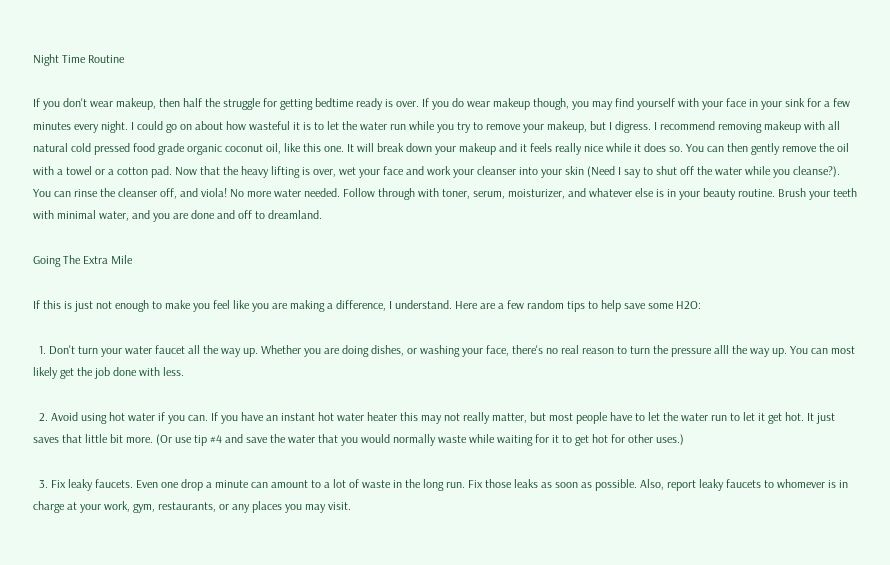Night Time Routine

If you don't wear makeup, then half the struggle for getting bedtime ready is over. If you do wear makeup though, you may find yourself with your face in your sink for a few minutes every night. I could go on about how wasteful it is to let the water run while you try to remove your makeup, but I digress. I recommend removing makeup with all natural cold pressed food grade organic coconut oil, like this one. It will break down your makeup and it feels really nice while it does so. You can then gently remove the oil with a towel or a cotton pad. Now that the heavy lifting is over, wet your face and work your cleanser into your skin (Need I say to shut off the water while you cleanse?). You can rinse the cleanser off, and viola! No more water needed. Follow through with toner, serum, moisturizer, and whatever else is in your beauty routine. Brush your teeth with minimal water, and you are done and off to dreamland.

Going The Extra Mile

If this is just not enough to make you feel like you are making a difference, I understand. Here are a few random tips to help save some H2O:

  1. Don't turn your water faucet all the way up. Whether you are doing dishes, or washing your face, there's no real reason to turn the pressure alll the way up. You can most likely get the job done with less.

  2. Avoid using hot water if you can. If you have an instant hot water heater this may not really matter, but most people have to let the water run to let it get hot. It just saves that little bit more. (Or use tip #4 and save the water that you would normally waste while waiting for it to get hot for other uses.)

  3. Fix leaky faucets. Even one drop a minute can amount to a lot of waste in the long run. Fix those leaks as soon as possible. Also, report leaky faucets to whomever is in charge at your work, gym, restaurants, or any places you may visit.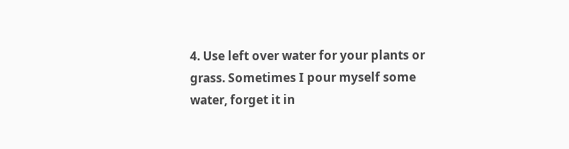4. Use left over water for your plants or grass. Sometimes I pour myself some water, forget it in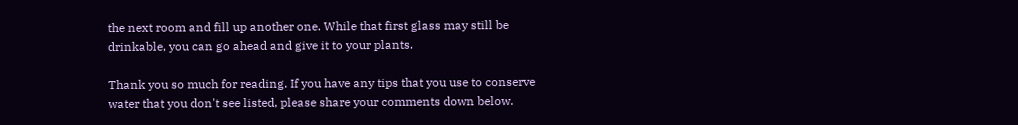the next room and fill up another one. While that first glass may still be drinkable, you can go ahead and give it to your plants.

Thank you so much for reading. If you have any tips that you use to conserve water that you don't see listed, please share your comments down below.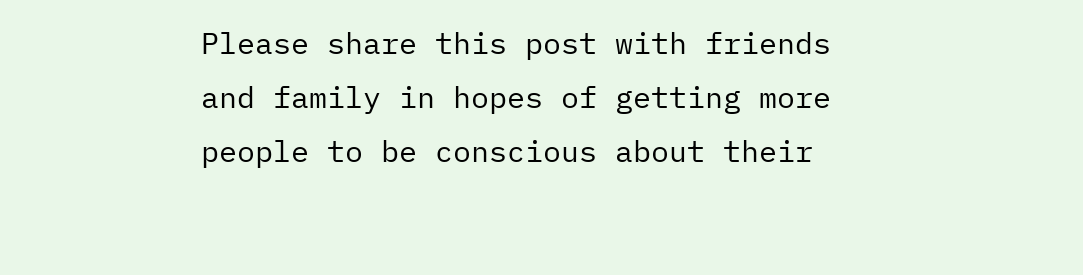Please share this post with friends and family in hopes of getting more people to be conscious about their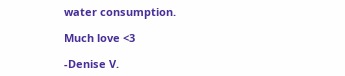water consumption.

Much love <3

-Denise V.